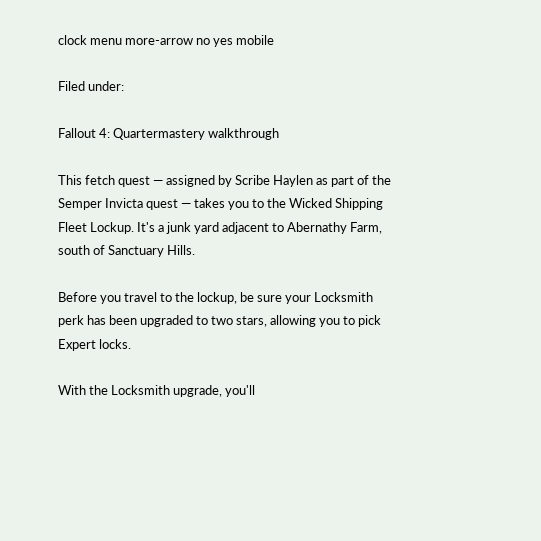clock menu more-arrow no yes mobile

Filed under:

Fallout 4: Quartermastery walkthrough

This fetch quest — assigned by Scribe Haylen as part of the Semper Invicta quest — takes you to the Wicked Shipping Fleet Lockup. It's a junk yard adjacent to Abernathy Farm, south of Sanctuary Hills.

Before you travel to the lockup, be sure your Locksmith perk has been upgraded to two stars, allowing you to pick Expert locks.

With the Locksmith upgrade, you'll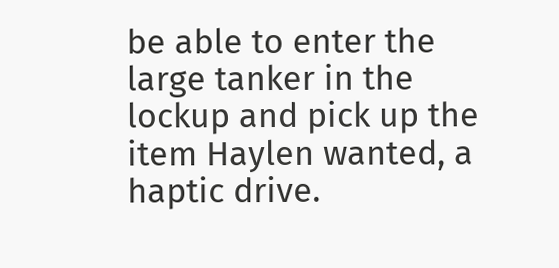be able to enter the large tanker in the lockup and pick up the item Haylen wanted, a haptic drive.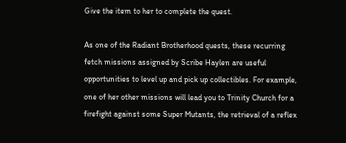Give the item to her to complete the quest.

As one of the Radiant Brotherhood quests, these recurring fetch missions assigned by Scribe Haylen are useful opportunities to level up and pick up collectibles. For example, one of her other missions will lead you to Trinity Church for a firefight against some Super Mutants, the retrieval of a reflex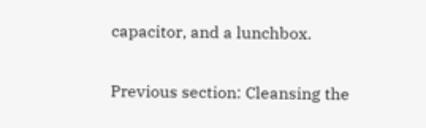capacitor, and a lunchbox.

Previous section: Cleansing the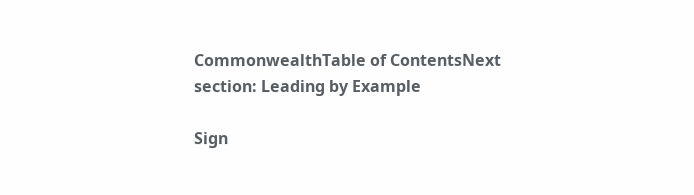CommonwealthTable of ContentsNext section: Leading by Example

Sign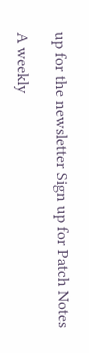up for the newsletter Sign up for Patch Notes

A weekly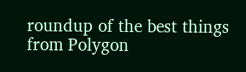roundup of the best things from Polygon